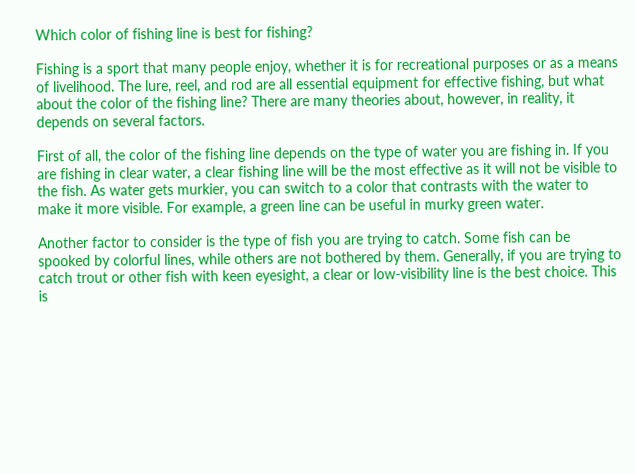Which color of fishing line is best for fishing?

Fishing is a sport that many people enjoy, whether it is for recreational purposes or as a means of livelihood. The lure, reel, and rod are all essential equipment for effective fishing, but what about the color of the fishing line? There are many theories about, however, in reality, it depends on several factors.

First of all, the color of the fishing line depends on the type of water you are fishing in. If you are fishing in clear water, a clear fishing line will be the most effective as it will not be visible to the fish. As water gets murkier, you can switch to a color that contrasts with the water to make it more visible. For example, a green line can be useful in murky green water.

Another factor to consider is the type of fish you are trying to catch. Some fish can be spooked by colorful lines, while others are not bothered by them. Generally, if you are trying to catch trout or other fish with keen eyesight, a clear or low-visibility line is the best choice. This is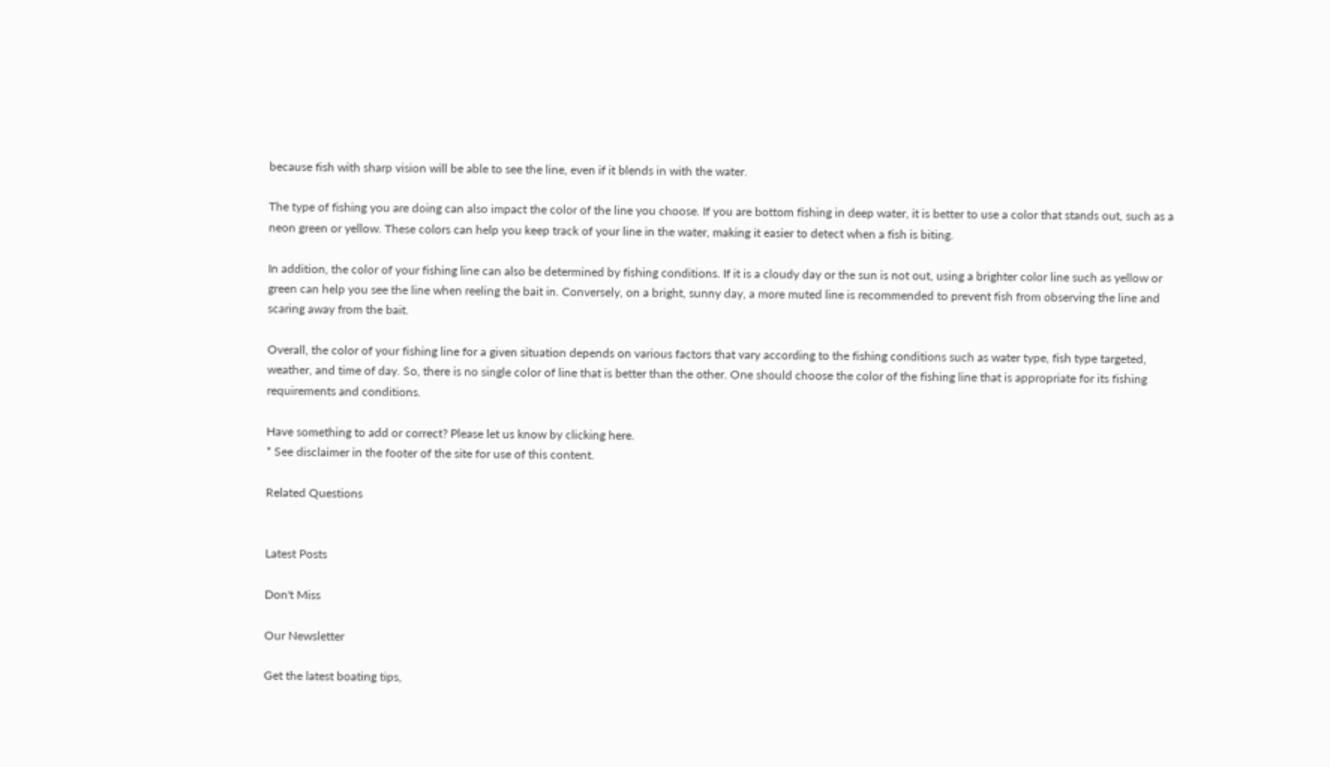because fish with sharp vision will be able to see the line, even if it blends in with the water.

The type of fishing you are doing can also impact the color of the line you choose. If you are bottom fishing in deep water, it is better to use a color that stands out, such as a neon green or yellow. These colors can help you keep track of your line in the water, making it easier to detect when a fish is biting.

In addition, the color of your fishing line can also be determined by fishing conditions. If it is a cloudy day or the sun is not out, using a brighter color line such as yellow or green can help you see the line when reeling the bait in. Conversely, on a bright, sunny day, a more muted line is recommended to prevent fish from observing the line and scaring away from the bait.

Overall, the color of your fishing line for a given situation depends on various factors that vary according to the fishing conditions such as water type, fish type targeted, weather, and time of day. So, there is no single color of line that is better than the other. One should choose the color of the fishing line that is appropriate for its fishing requirements and conditions.

Have something to add or correct? Please let us know by clicking here.
* See disclaimer in the footer of the site for use of this content.

Related Questions


Latest Posts

Don't Miss

Our Newsletter

Get the latest boating tips,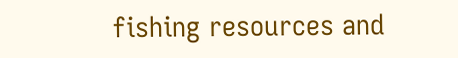fishing resources and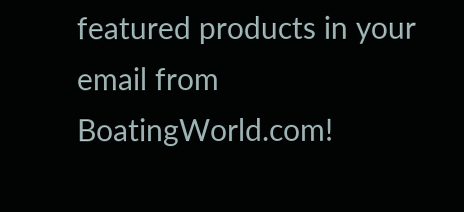featured products in your email from BoatingWorld.com!